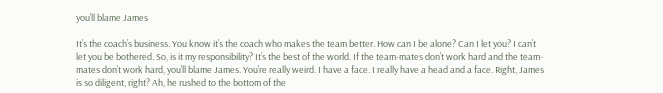you’ll blame James

It’s the coach’s business. You know it’s the coach who makes the team better. How can I be alone? Can I let you? I can’t let you be bothered. So, is it my responsibility? It’s the best of the world. If the team-mates don’t work hard and the team-mates don’t work hard, you’ll blame James. You’re really weird. I have a face. I really have a head and a face. Right, James is so diligent, right? Ah, he rushed to the bottom of the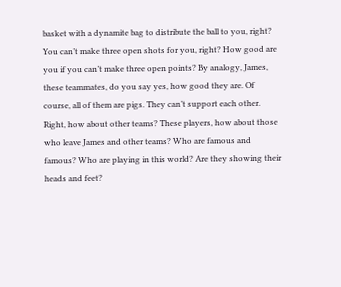basket with a dynamite bag to distribute the ball to you, right? You can’t make three open shots for you, right? How good are you if you can’t make three open points? By analogy, James, these teammates, do you say yes, how good they are. Of course, all of them are pigs. They can’t support each other. Right, how about other teams? These players, how about those who leave James and other teams? Who are famous and famous? Who are playing in this world? Are they showing their heads and feet?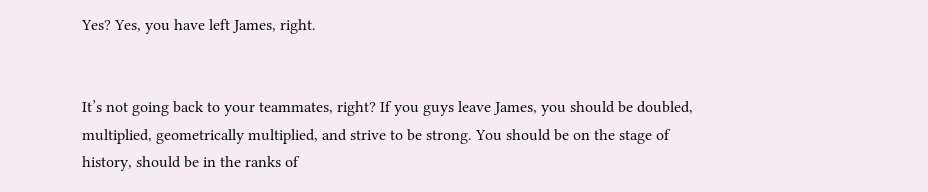Yes? Yes, you have left James, right.


It’s not going back to your teammates, right? If you guys leave James, you should be doubled, multiplied, geometrically multiplied, and strive to be strong. You should be on the stage of history, should be in the ranks of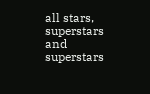all stars, superstars and superstars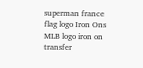superman france flag logo Iron Ons MLB logo iron on transfer